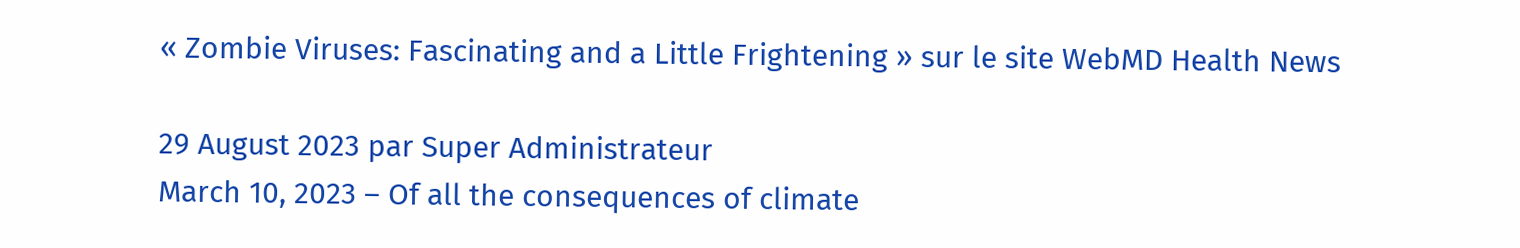« Zombie Viruses: Fascinating and a Little Frightening » sur le site WebMD Health News

29 August 2023 par Super Administrateur
March 10, 2023 – Of all the consequences of climate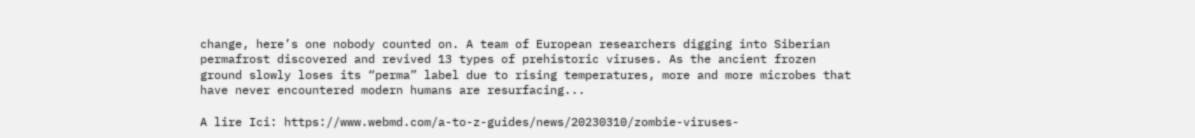change, here’s one nobody counted on. A team of European researchers digging into Siberian permafrost discovered and revived 13 types of prehistoric viruses. As the ancient frozen ground slowly loses its “perma” label due to rising temperatures, more and more microbes that have never encountered modern humans are resurfacing...

A lire Ici: https://www.webmd.com/a-to-z-guides/news/20230310/zombie-viruses-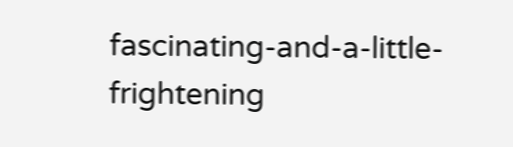fascinating-and-a-little-frightening